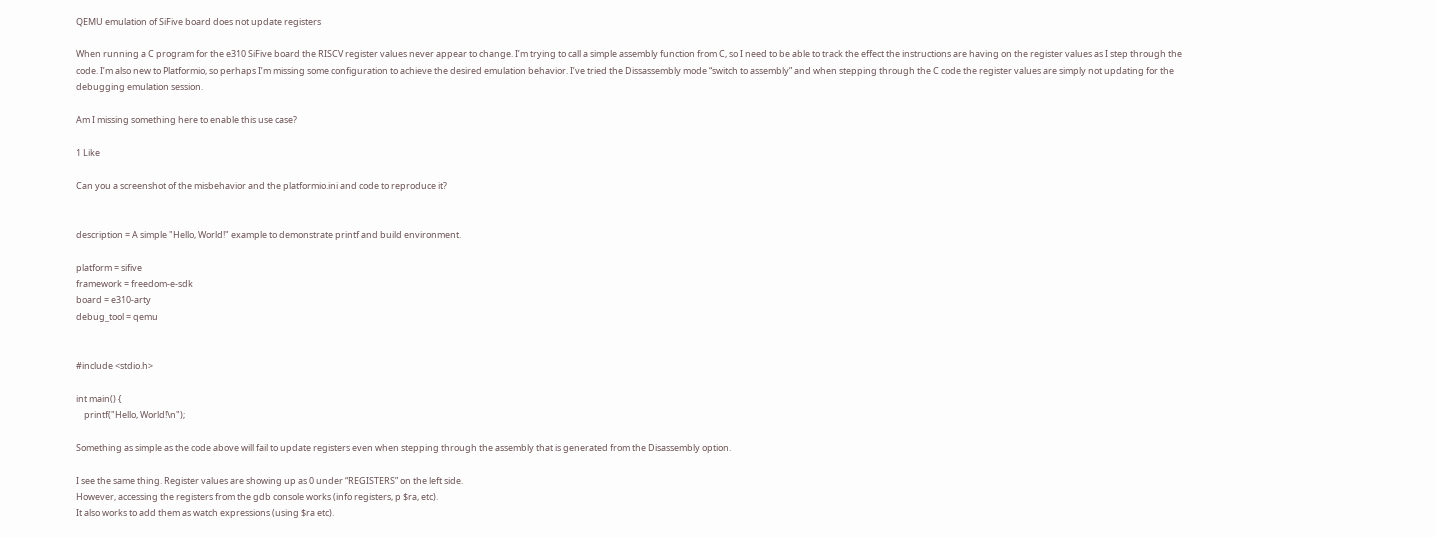QEMU emulation of SiFive board does not update registers

When running a C program for the e310 SiFive board the RISCV register values never appear to change. I’m trying to call a simple assembly function from C, so I need to be able to track the effect the instructions are having on the register values as I step through the code. I’m also new to Platformio, so perhaps I’m missing some configuration to achieve the desired emulation behavior. I’ve tried the Dissassembly mode “switch to assembly” and when stepping through the C code the register values are simply not updating for the debugging emulation session.

Am I missing something here to enable this use case?

1 Like

Can you a screenshot of the misbehavior and the platformio.ini and code to reproduce it?


description = A simple "Hello, World!" example to demonstrate printf and build environment.

platform = sifive
framework = freedom-e-sdk
board = e310-arty
debug_tool = qemu


#include <stdio.h>

int main() {
    printf("Hello, World!\n");

Something as simple as the code above will fail to update registers even when stepping through the assembly that is generated from the Disassembly option.

I see the same thing. Register values are showing up as 0 under “REGISTERS” on the left side.
However, accessing the registers from the gdb console works (info registers, p $ra, etc).
It also works to add them as watch expressions (using $ra etc).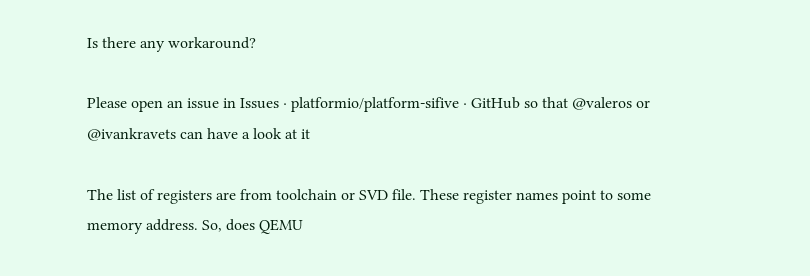Is there any workaround?

Please open an issue in Issues · platformio/platform-sifive · GitHub so that @valeros or @ivankravets can have a look at it

The list of registers are from toolchain or SVD file. These register names point to some memory address. So, does QEMU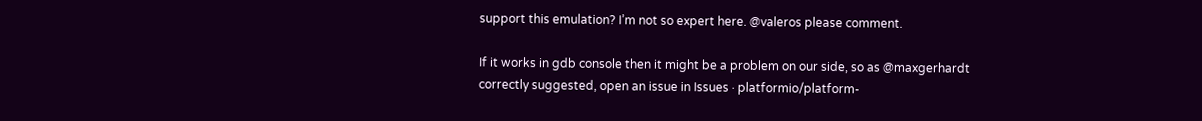support this emulation? I’m not so expert here. @valeros please comment.

If it works in gdb console then it might be a problem on our side, so as @maxgerhardt correctly suggested, open an issue in Issues · platformio/platform-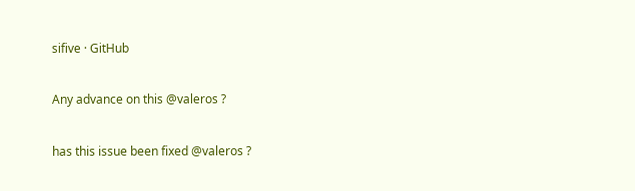sifive · GitHub

Any advance on this @valeros ?

has this issue been fixed @valeros ?